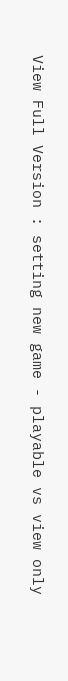View Full Version : setting new game - playable vs view only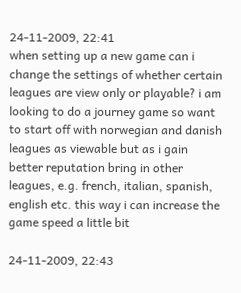24-11-2009, 22:41
when setting up a new game can i change the settings of whether certain leagues are view only or playable? i am looking to do a journey game so want to start off with norwegian and danish leagues as viewable but as i gain better reputation bring in other leagues, e.g. french, italian, spanish, english etc. this way i can increase the game speed a little bit

24-11-2009, 22:43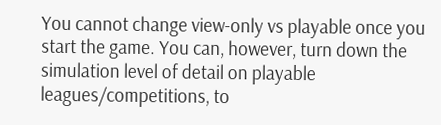You cannot change view-only vs playable once you start the game. You can, however, turn down the simulation level of detail on playable leagues/competitions, to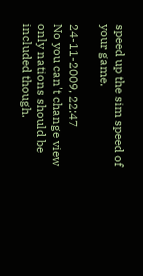speed up the sim speed of your game.

24-11-2009, 22:47
No you can't change view only nations should be included though.